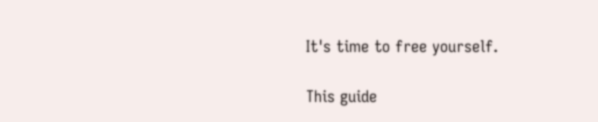It's time to free yourself.

This guide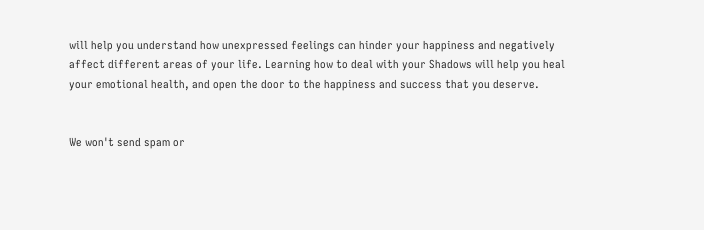will help you understand how unexpressed feelings can hinder your happiness and negatively affect different areas of your life. Learning how to deal with your Shadows will help you heal your emotional health, and open the door to the happiness and success that you deserve.


We won't send spam or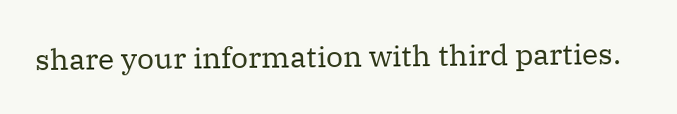share your information with third parties.